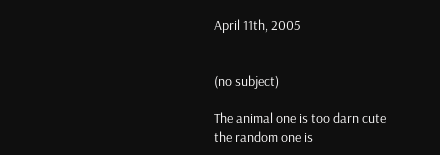April 11th, 2005


(no subject)

The animal one is too darn cute
the random one is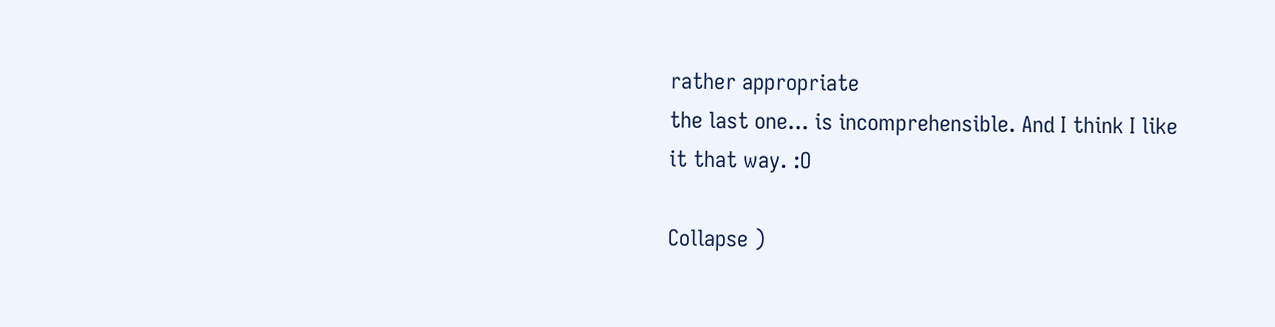rather appropriate
the last one... is incomprehensible. And I think I like it that way. :O

Collapse )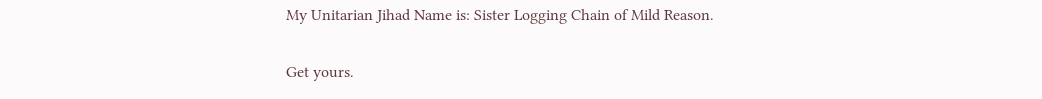My Unitarian Jihad Name is: Sister Logging Chain of Mild Reason.

Get yours.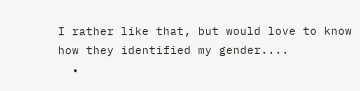I rather like that, but would love to know how they identified my gender....
  •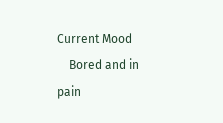Current Mood
    Bored and in pain